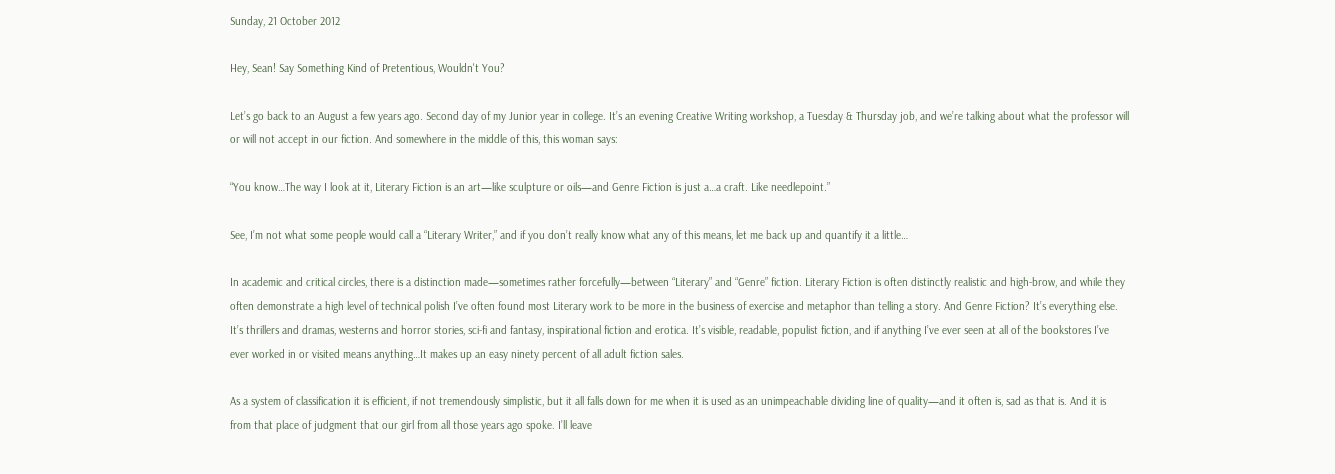Sunday, 21 October 2012

Hey, Sean! Say Something Kind of Pretentious, Wouldn't You?

Let’s go back to an August a few years ago. Second day of my Junior year in college. It’s an evening Creative Writing workshop, a Tuesday & Thursday job, and we’re talking about what the professor will or will not accept in our fiction. And somewhere in the middle of this, this woman says:

“You know…The way I look at it, Literary Fiction is an art—like sculpture or oils—and Genre Fiction is just a…a craft. Like needlepoint.”

See, I’m not what some people would call a “Literary Writer,” and if you don’t really know what any of this means, let me back up and quantify it a little…

In academic and critical circles, there is a distinction made—sometimes rather forcefully—between “Literary” and “Genre” fiction. Literary Fiction is often distinctly realistic and high-brow, and while they often demonstrate a high level of technical polish I’ve often found most Literary work to be more in the business of exercise and metaphor than telling a story. And Genre Fiction? It’s everything else. It’s thrillers and dramas, westerns and horror stories, sci-fi and fantasy, inspirational fiction and erotica. It’s visible, readable, populist fiction, and if anything I’ve ever seen at all of the bookstores I’ve ever worked in or visited means anything…It makes up an easy ninety percent of all adult fiction sales.

As a system of classification it is efficient, if not tremendously simplistic, but it all falls down for me when it is used as an unimpeachable dividing line of quality—and it often is, sad as that is. And it is from that place of judgment that our girl from all those years ago spoke. I’ll leave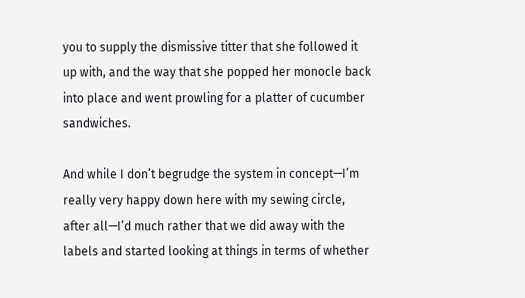you to supply the dismissive titter that she followed it up with, and the way that she popped her monocle back into place and went prowling for a platter of cucumber sandwiches.

And while I don’t begrudge the system in concept—I’m really very happy down here with my sewing circle, after all—I’d much rather that we did away with the labels and started looking at things in terms of whether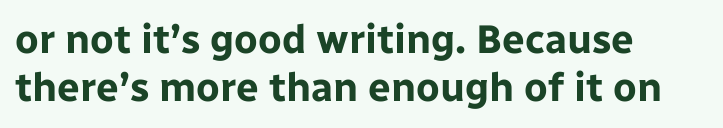or not it’s good writing. Because there’s more than enough of it on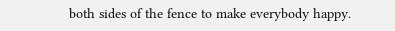both sides of the fence to make everybody happy.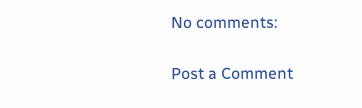No comments:

Post a Comment